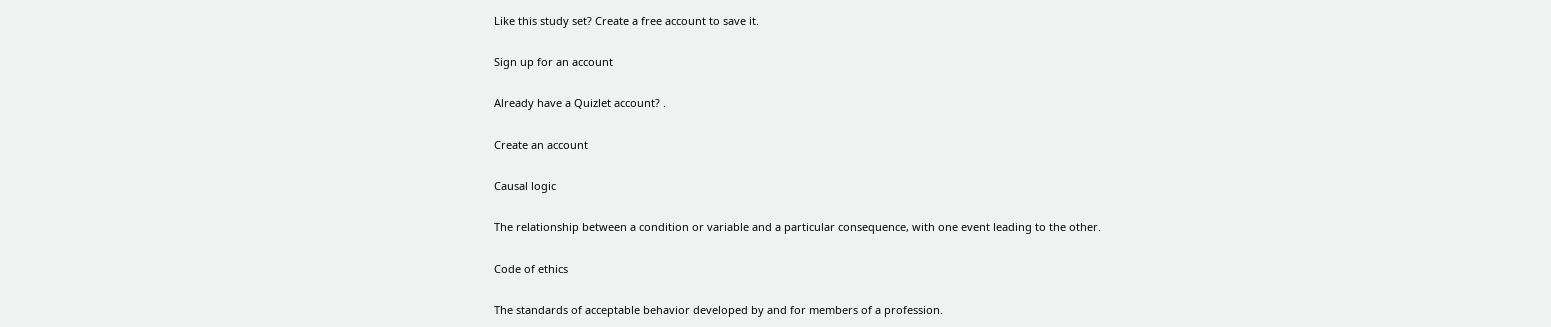Like this study set? Create a free account to save it.

Sign up for an account

Already have a Quizlet account? .

Create an account

Causal logic

The relationship between a condition or variable and a particular consequence, with one event leading to the other.

Code of ethics

The standards of acceptable behavior developed by and for members of a profession.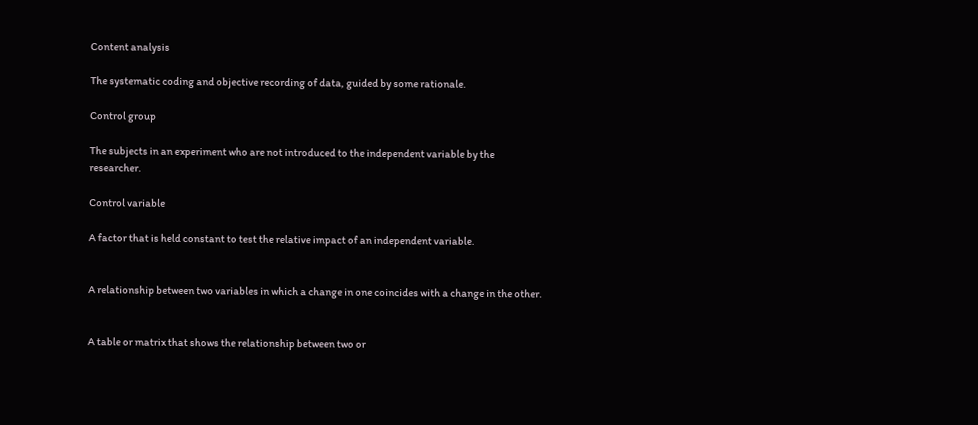Content analysis

The systematic coding and objective recording of data, guided by some rationale.

Control group

The subjects in an experiment who are not introduced to the independent variable by the researcher.

Control variable

A factor that is held constant to test the relative impact of an independent variable.


A relationship between two variables in which a change in one coincides with a change in the other.


A table or matrix that shows the relationship between two or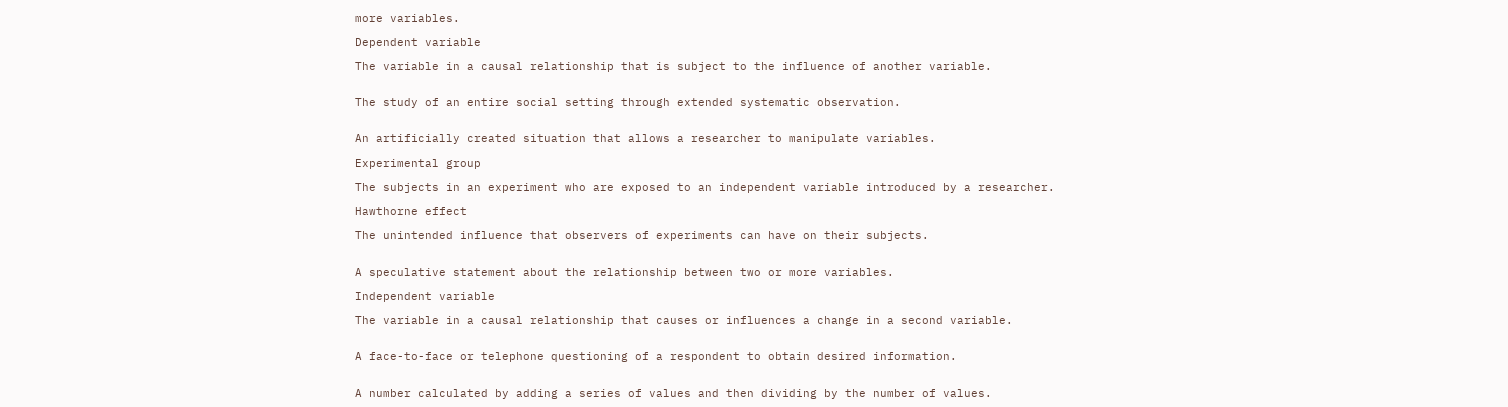more variables.

Dependent variable

The variable in a causal relationship that is subject to the influence of another variable.


The study of an entire social setting through extended systematic observation.


An artificially created situation that allows a researcher to manipulate variables.

Experimental group

The subjects in an experiment who are exposed to an independent variable introduced by a researcher.

Hawthorne effect

The unintended influence that observers of experiments can have on their subjects.


A speculative statement about the relationship between two or more variables.

Independent variable

The variable in a causal relationship that causes or influences a change in a second variable.


A face-to-face or telephone questioning of a respondent to obtain desired information.


A number calculated by adding a series of values and then dividing by the number of values.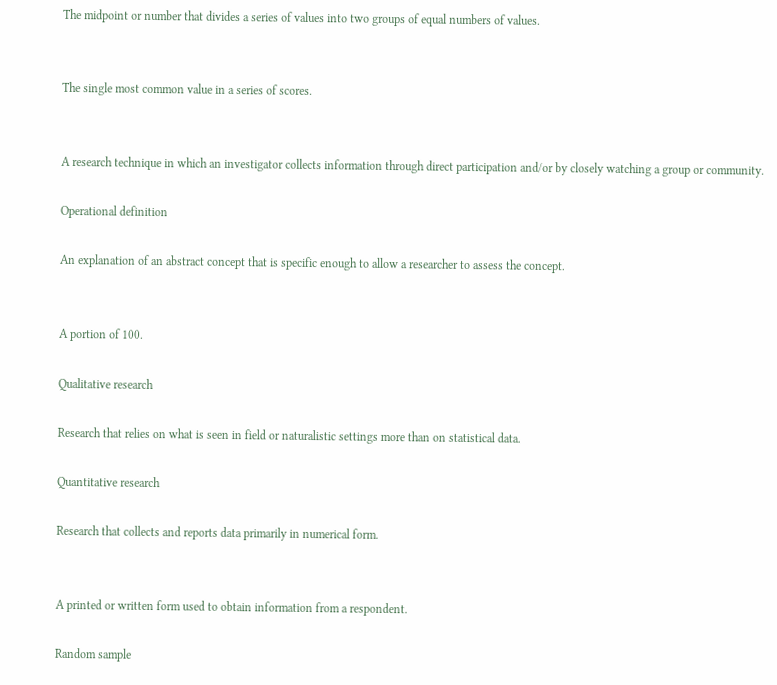The midpoint or number that divides a series of values into two groups of equal numbers of values.


The single most common value in a series of scores.


A research technique in which an investigator collects information through direct participation and/or by closely watching a group or community.

Operational definition

An explanation of an abstract concept that is specific enough to allow a researcher to assess the concept.


A portion of 100.

Qualitative research

Research that relies on what is seen in field or naturalistic settings more than on statistical data.

Quantitative research

Research that collects and reports data primarily in numerical form.


A printed or written form used to obtain information from a respondent.

Random sample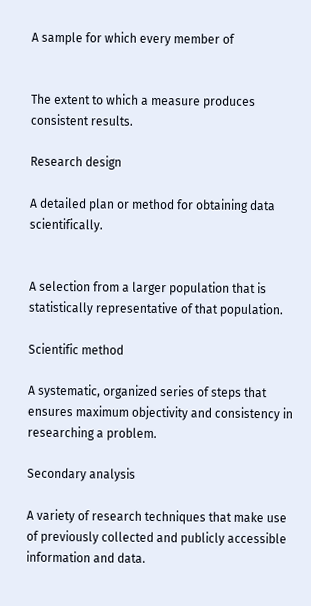A sample for which every member of


The extent to which a measure produces consistent results.

Research design

A detailed plan or method for obtaining data scientifically.


A selection from a larger population that is statistically representative of that population.

Scientific method

A systematic, organized series of steps that ensures maximum objectivity and consistency in researching a problem.

Secondary analysis

A variety of research techniques that make use of previously collected and publicly accessible information and data.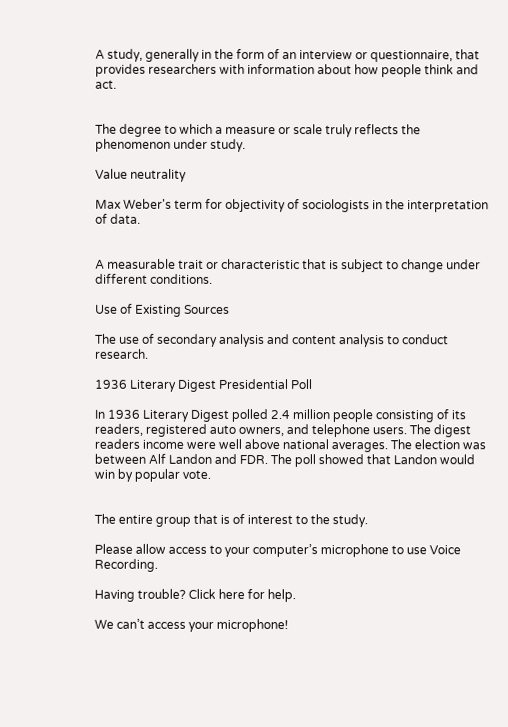A study, generally in the form of an interview or questionnaire, that provides researchers with information about how people think and act.


The degree to which a measure or scale truly reflects the phenomenon under study.

Value neutrality

Max Weber's term for objectivity of sociologists in the interpretation of data.


A measurable trait or characteristic that is subject to change under different conditions.

Use of Existing Sources

The use of secondary analysis and content analysis to conduct research.

1936 Literary Digest Presidential Poll

In 1936 Literary Digest polled 2.4 million people consisting of its readers, registered auto owners, and telephone users. The digest readers income were well above national averages. The election was between Alf Landon and FDR. The poll showed that Landon would win by popular vote.


The entire group that is of interest to the study.

Please allow access to your computer’s microphone to use Voice Recording.

Having trouble? Click here for help.

We can’t access your microphone!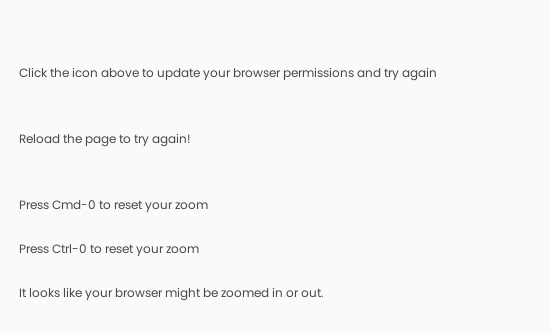Click the icon above to update your browser permissions and try again


Reload the page to try again!


Press Cmd-0 to reset your zoom

Press Ctrl-0 to reset your zoom

It looks like your browser might be zoomed in or out.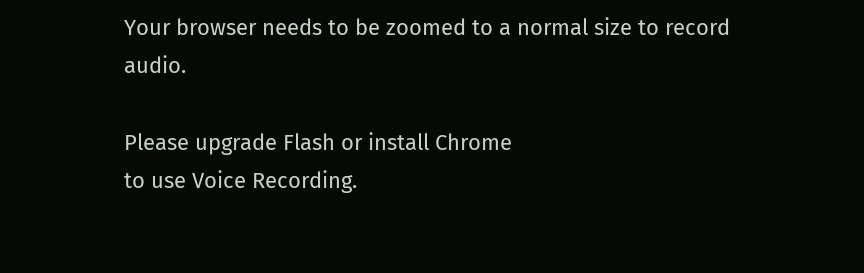Your browser needs to be zoomed to a normal size to record audio.

Please upgrade Flash or install Chrome
to use Voice Recording.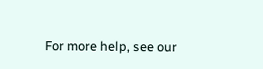For more help, see our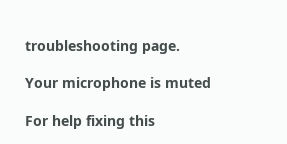troubleshooting page.

Your microphone is muted

For help fixing this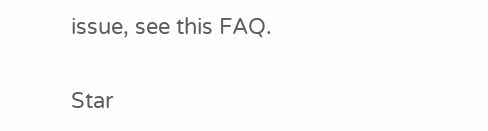issue, see this FAQ.

Star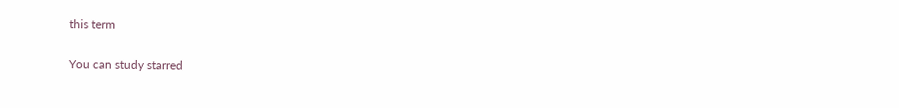this term

You can study starred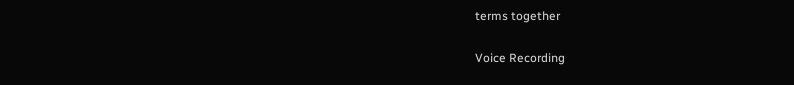terms together

Voice Recording